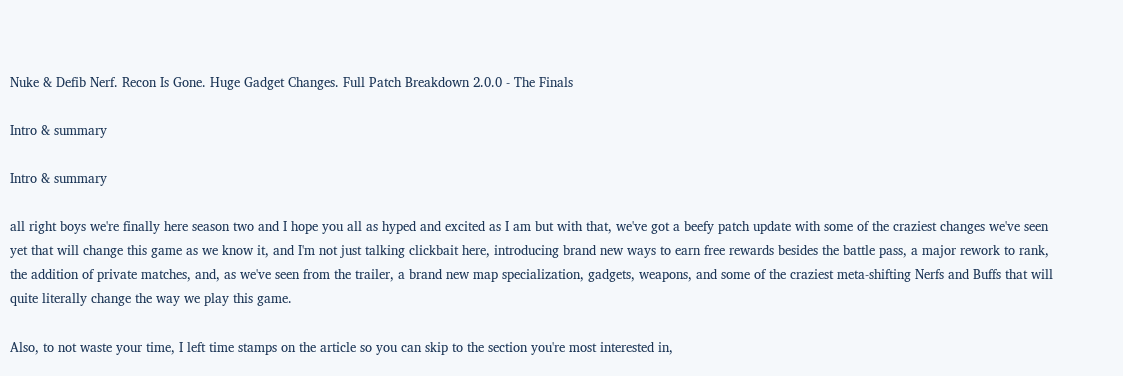Nuke & Defib Nerf. Recon Is Gone. Huge Gadget Changes. Full Patch Breakdown 2.0.0 - The Finals

Intro & summary

Intro & summary

all right boys we're finally here season two and I hope you all as hyped and excited as I am but with that, we've got a beefy patch update with some of the craziest changes we've seen yet that will change this game as we know it, and I'm not just talking clickbait here, introducing brand new ways to earn free rewards besides the battle pass, a major rework to rank, the addition of private matches, and, as we've seen from the trailer, a brand new map specialization, gadgets, weapons, and some of the craziest meta-shifting Nerfs and Buffs that will quite literally change the way we play this game.

Also, to not waste your time, I left time stamps on the article so you can skip to the section you're most interested in,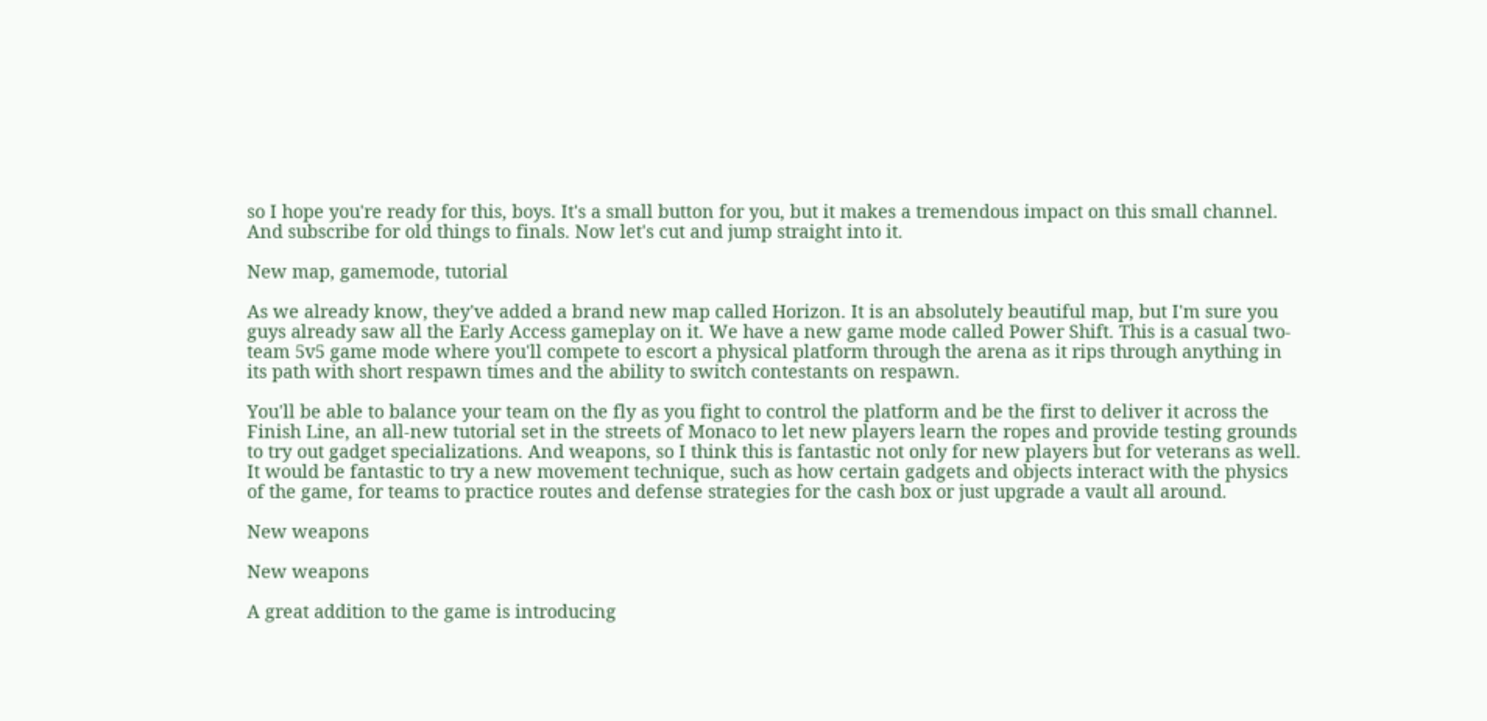so I hope you're ready for this, boys. It's a small button for you, but it makes a tremendous impact on this small channel. And subscribe for old things to finals. Now let's cut and jump straight into it.

New map, gamemode, tutorial

As we already know, they've added a brand new map called Horizon. It is an absolutely beautiful map, but I'm sure you guys already saw all the Early Access gameplay on it. We have a new game mode called Power Shift. This is a casual two-team 5v5 game mode where you'll compete to escort a physical platform through the arena as it rips through anything in its path with short respawn times and the ability to switch contestants on respawn.

You'll be able to balance your team on the fly as you fight to control the platform and be the first to deliver it across the Finish Line, an all-new tutorial set in the streets of Monaco to let new players learn the ropes and provide testing grounds to try out gadget specializations. And weapons, so I think this is fantastic not only for new players but for veterans as well. It would be fantastic to try a new movement technique, such as how certain gadgets and objects interact with the physics of the game, for teams to practice routes and defense strategies for the cash box or just upgrade a vault all around.

New weapons

New weapons

A great addition to the game is introducing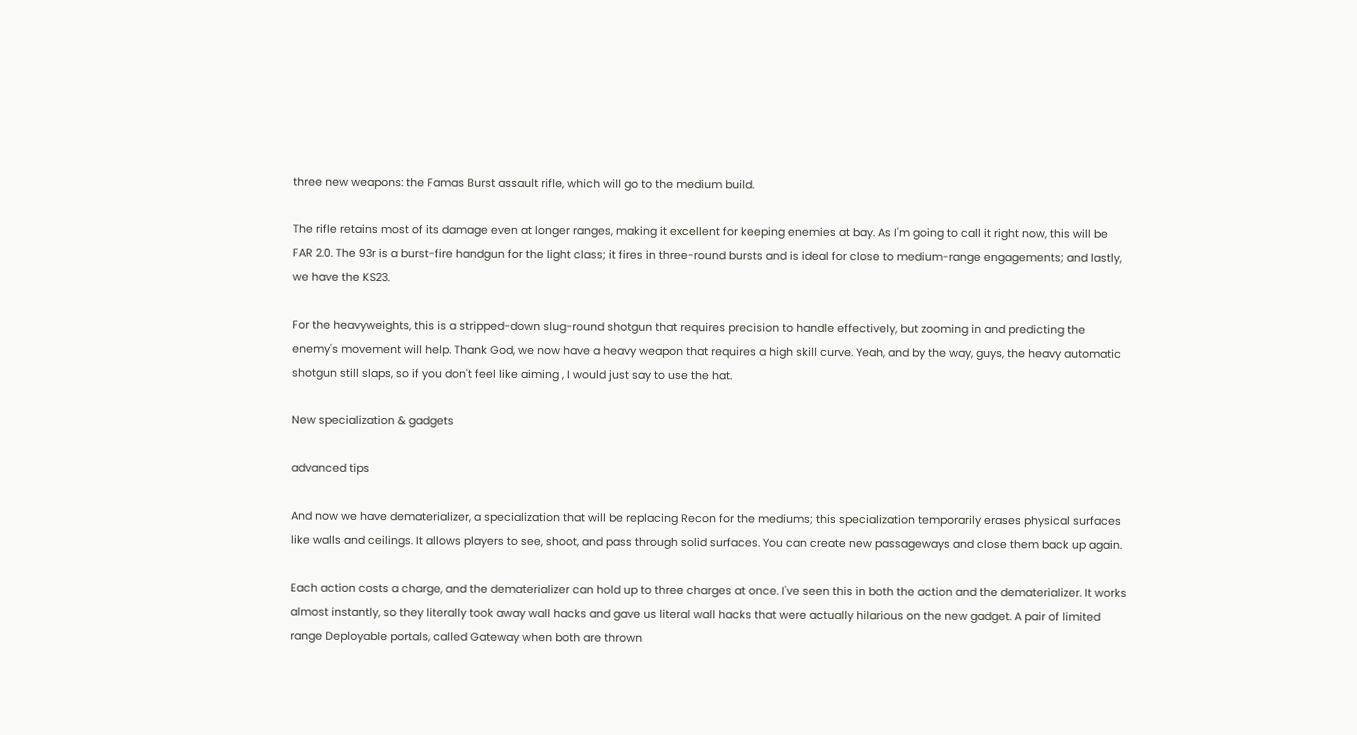three new weapons: the Famas Burst assault rifle, which will go to the medium build.

The rifle retains most of its damage even at longer ranges, making it excellent for keeping enemies at bay. As I'm going to call it right now, this will be FAR 2.0. The 93r is a burst-fire handgun for the light class; it fires in three-round bursts and is ideal for close to medium-range engagements; and lastly, we have the KS23.

For the heavyweights, this is a stripped-down slug-round shotgun that requires precision to handle effectively, but zooming in and predicting the enemy's movement will help. Thank God, we now have a heavy weapon that requires a high skill curve. Yeah, and by the way, guys, the heavy automatic shotgun still slaps, so if you don't feel like aiming , I would just say to use the hat.

New specialization & gadgets

advanced tips

And now we have dematerializer, a specialization that will be replacing Recon for the mediums; this specialization temporarily erases physical surfaces like walls and ceilings. It allows players to see, shoot, and pass through solid surfaces. You can create new passageways and close them back up again.

Each action costs a charge, and the dematerializer can hold up to three charges at once. I've seen this in both the action and the dematerializer. It works almost instantly, so they literally took away wall hacks and gave us literal wall hacks that were actually hilarious on the new gadget. A pair of limited range Deployable portals, called Gateway when both are thrown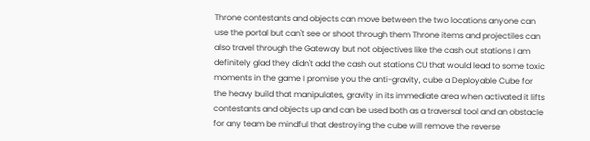Throne contestants and objects can move between the two locations anyone can use the portal but can't see or shoot through them Throne items and projectiles can also travel through the Gateway but not objectives like the cash out stations I am definitely glad they didn't add the cash out stations CU that would lead to some toxic moments in the game I promise you the anti-gravity, cube a Deployable Cube for the heavy build that manipulates, gravity in its immediate area when activated it lifts contestants and objects up and can be used both as a traversal tool and an obstacle for any team be mindful that destroying the cube will remove the reverse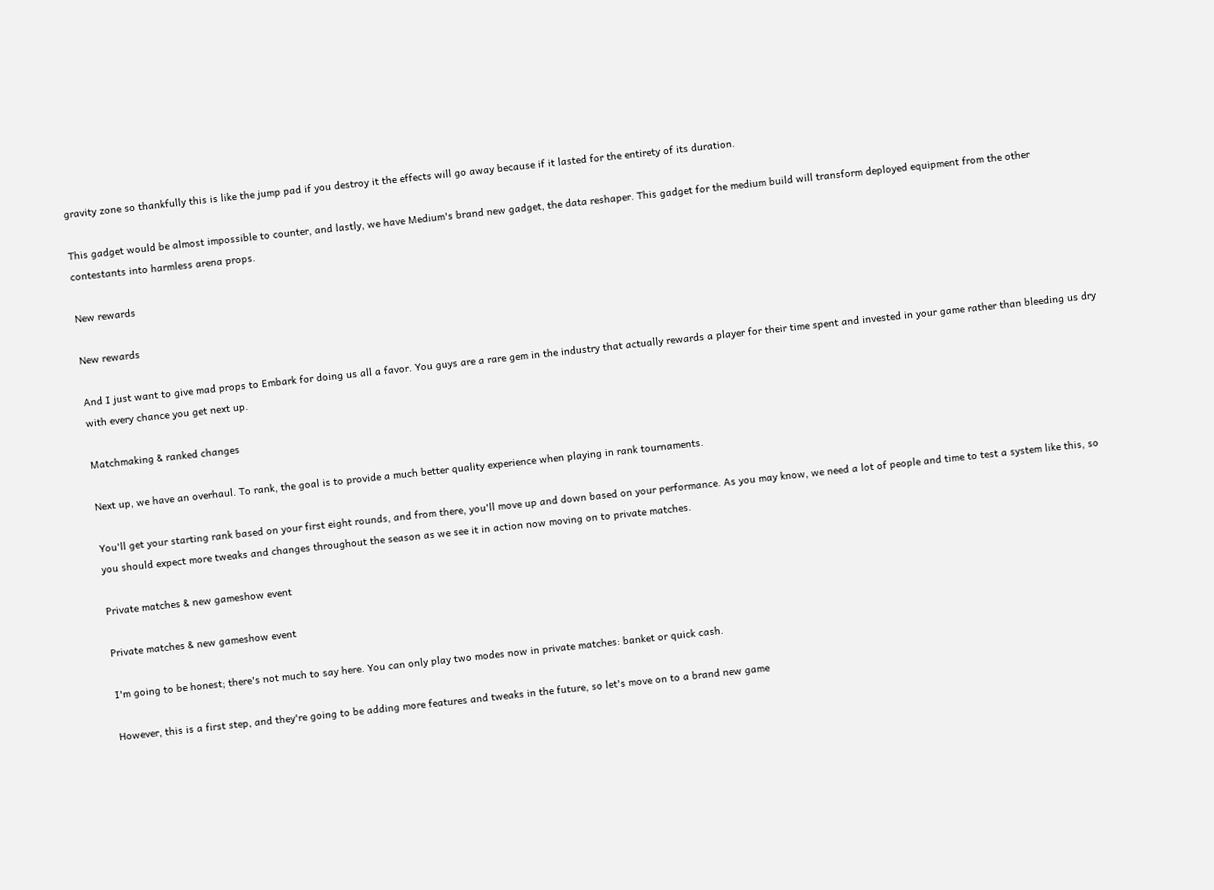gravity zone so thankfully this is like the jump pad if you destroy it the effects will go away because if it lasted for the entirety of its duration.

This gadget would be almost impossible to counter, and lastly, we have Medium's brand new gadget, the data reshaper. This gadget for the medium build will transform deployed equipment from the other contestants into harmless arena props.

New rewards

New rewards

And I just want to give mad props to Embark for doing us all a favor. You guys are a rare gem in the industry that actually rewards a player for their time spent and invested in your game rather than bleeding us dry with every chance you get next up.

Matchmaking & ranked changes

Next up, we have an overhaul. To rank, the goal is to provide a much better quality experience when playing in rank tournaments.

You'll get your starting rank based on your first eight rounds, and from there, you'll move up and down based on your performance. As you may know, we need a lot of people and time to test a system like this, so you should expect more tweaks and changes throughout the season as we see it in action now moving on to private matches.

Private matches & new gameshow event

Private matches & new gameshow event

I'm going to be honest; there's not much to say here. You can only play two modes now in private matches: banket or quick cash.

However, this is a first step, and they're going to be adding more features and tweaks in the future, so let's move on to a brand new game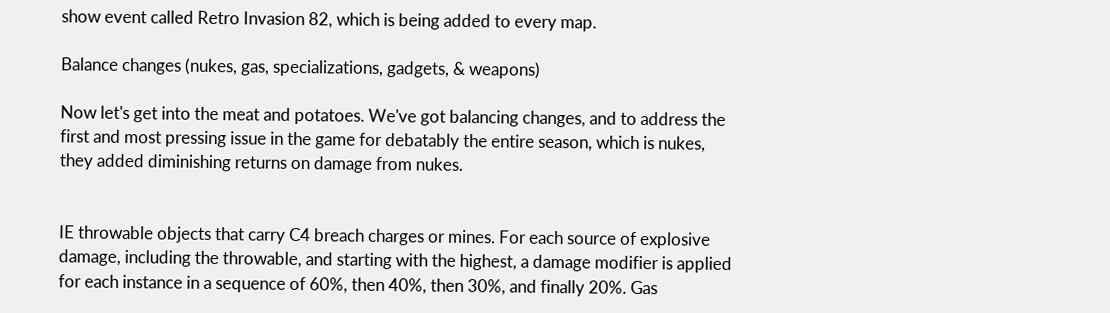show event called Retro Invasion 82, which is being added to every map.

Balance changes (nukes, gas, specializations, gadgets, & weapons)

Now let's get into the meat and potatoes. We've got balancing changes, and to address the first and most pressing issue in the game for debatably the entire season, which is nukes, they added diminishing returns on damage from nukes.


IE throwable objects that carry C4 breach charges or mines. For each source of explosive damage, including the throwable, and starting with the highest, a damage modifier is applied for each instance in a sequence of 60%, then 40%, then 30%, and finally 20%. Gas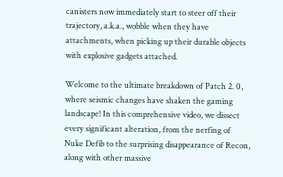canisters now immediately start to steer off their trajectory, a.k.a., wobble when they have attachments, when picking up their durable objects with explosive gadgets attached.

Welcome to the ultimate breakdown of Patch 2. 0, where seismic changes have shaken the gaming landscape! In this comprehensive video, we dissect every significant alteration, from the nerfing of Nuke Defib to the surprising disappearance of Recon, along with other massive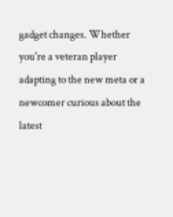gadget changes. Whether you're a veteran player adapting to the new meta or a newcomer curious about the latest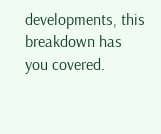developments, this breakdown has you covered.